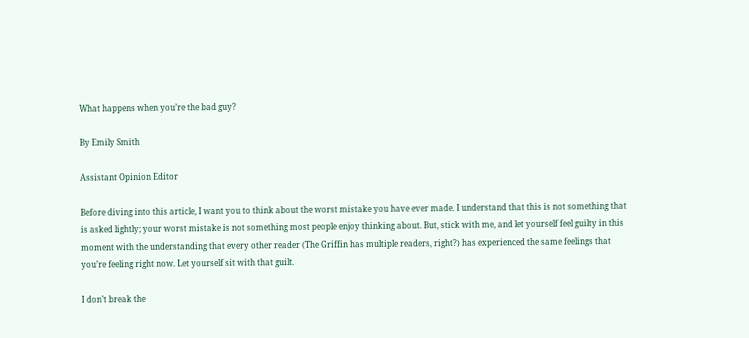What happens when you’re the bad guy?

By Emily Smith

Assistant Opinion Editor

Before diving into this article, I want you to think about the worst mistake you have ever made. I understand that this is not something that is asked lightly; your worst mistake is not something most people enjoy thinking about. But, stick with me, and let yourself feel guilty in this moment with the understanding that every other reader (The Griffin has multiple readers, right?) has experienced the same feelings that you’re feeling right now. Let yourself sit with that guilt.

I don’t break the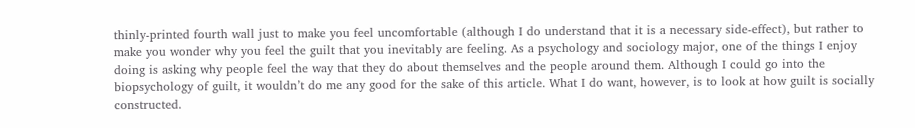thinly-printed fourth wall just to make you feel uncomfortable (although I do understand that it is a necessary side-effect), but rather to make you wonder why you feel the guilt that you inevitably are feeling. As a psychology and sociology major, one of the things I enjoy doing is asking why people feel the way that they do about themselves and the people around them. Although I could go into the biopsychology of guilt, it wouldn’t do me any good for the sake of this article. What I do want, however, is to look at how guilt is socially constructed.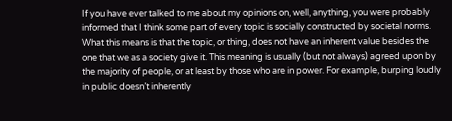If you have ever talked to me about my opinions on, well, anything, you were probably informed that I think some part of every topic is socially constructed by societal norms. What this means is that the topic, or thing, does not have an inherent value besides the one that we as a society give it. This meaning is usually (but not always) agreed upon by the majority of people, or at least by those who are in power. For example, burping loudly in public doesn’t inherently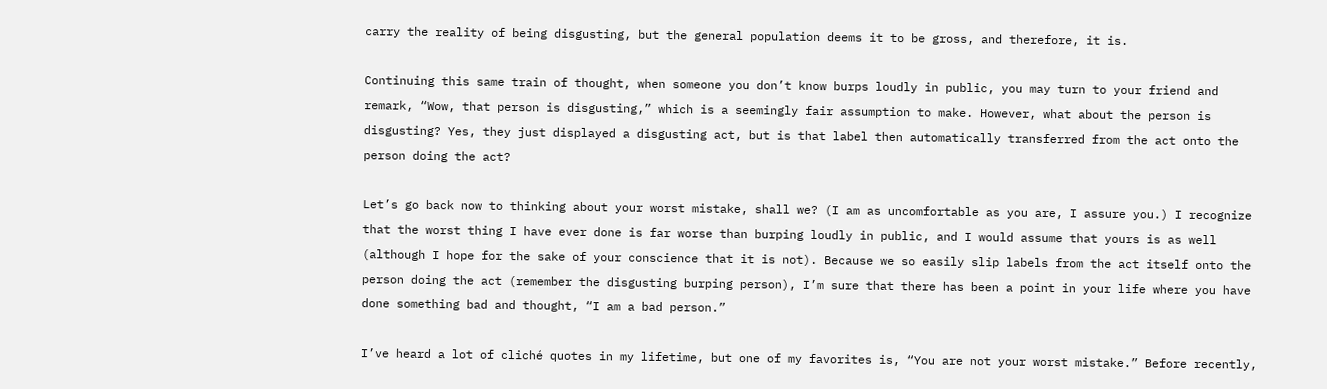carry the reality of being disgusting, but the general population deems it to be gross, and therefore, it is.

Continuing this same train of thought, when someone you don’t know burps loudly in public, you may turn to your friend and remark, “Wow, that person is disgusting,” which is a seemingly fair assumption to make. However, what about the person is disgusting? Yes, they just displayed a disgusting act, but is that label then automatically transferred from the act onto the person doing the act?

Let’s go back now to thinking about your worst mistake, shall we? (I am as uncomfortable as you are, I assure you.) I recognize that the worst thing I have ever done is far worse than burping loudly in public, and I would assume that yours is as well (although I hope for the sake of your conscience that it is not). Because we so easily slip labels from the act itself onto the person doing the act (remember the disgusting burping person), I’m sure that there has been a point in your life where you have done something bad and thought, “I am a bad person.”

I’ve heard a lot of cliché quotes in my lifetime, but one of my favorites is, “You are not your worst mistake.” Before recently,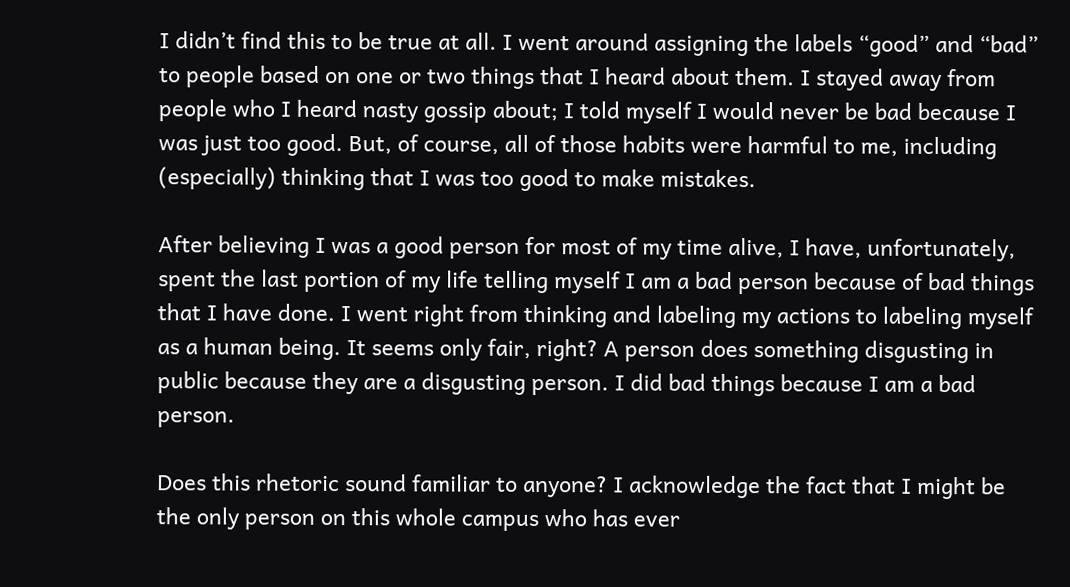I didn’t find this to be true at all. I went around assigning the labels “good” and “bad” to people based on one or two things that I heard about them. I stayed away from people who I heard nasty gossip about; I told myself I would never be bad because I was just too good. But, of course, all of those habits were harmful to me, including (especially) thinking that I was too good to make mistakes.

After believing I was a good person for most of my time alive, I have, unfortunately, spent the last portion of my life telling myself I am a bad person because of bad things that I have done. I went right from thinking and labeling my actions to labeling myself as a human being. It seems only fair, right? A person does something disgusting in public because they are a disgusting person. I did bad things because I am a bad person.

Does this rhetoric sound familiar to anyone? I acknowledge the fact that I might be the only person on this whole campus who has ever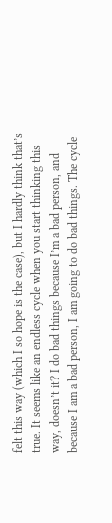felt this way (which I so hope is the case), but I hardly think that’s true. It seems like an endless cycle when you start thinking this way, doesn’t it? I do bad things because I’m a bad person, and because I am a bad person, I am going to do bad things. The cycle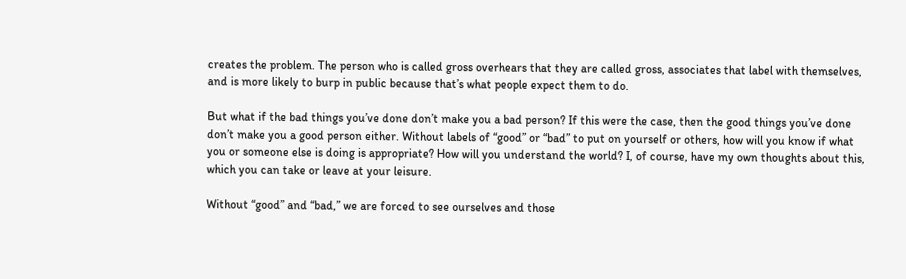creates the problem. The person who is called gross overhears that they are called gross, associates that label with themselves, and is more likely to burp in public because that’s what people expect them to do.

But what if the bad things you’ve done don’t make you a bad person? If this were the case, then the good things you’ve done don’t make you a good person either. Without labels of “good” or “bad” to put on yourself or others, how will you know if what you or someone else is doing is appropriate? How will you understand the world? I, of course, have my own thoughts about this, which you can take or leave at your leisure.

Without “good” and “bad,” we are forced to see ourselves and those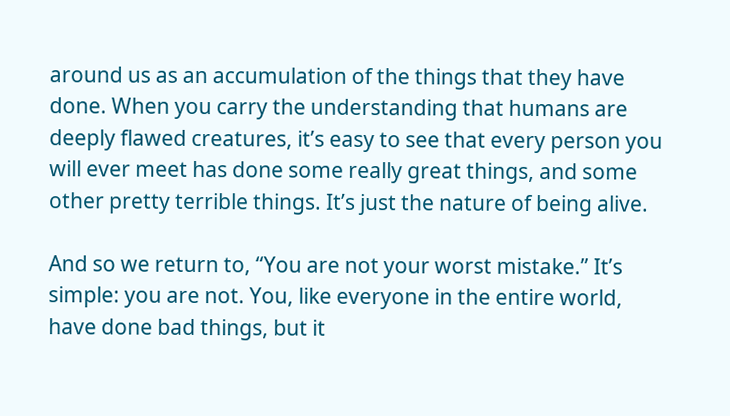around us as an accumulation of the things that they have done. When you carry the understanding that humans are deeply flawed creatures, it’s easy to see that every person you will ever meet has done some really great things, and some other pretty terrible things. It’s just the nature of being alive.

And so we return to, “You are not your worst mistake.” It’s simple: you are not. You, like everyone in the entire world, have done bad things, but it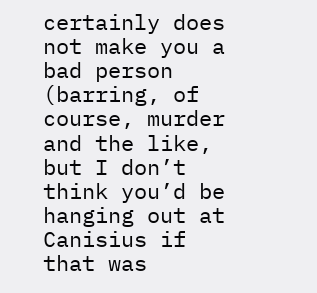certainly does not make you a bad person (barring, of course, murder and the like, but I don’t think you’d be hanging out at Canisius if that was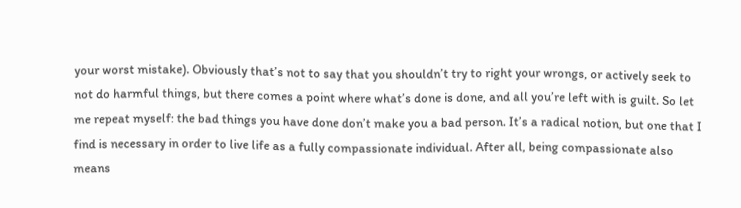your worst mistake). Obviously that’s not to say that you shouldn’t try to right your wrongs, or actively seek to not do harmful things, but there comes a point where what’s done is done, and all you’re left with is guilt. So let me repeat myself: the bad things you have done don’t make you a bad person. It’s a radical notion, but one that I find is necessary in order to live life as a fully compassionate individual. After all, being compassionate also means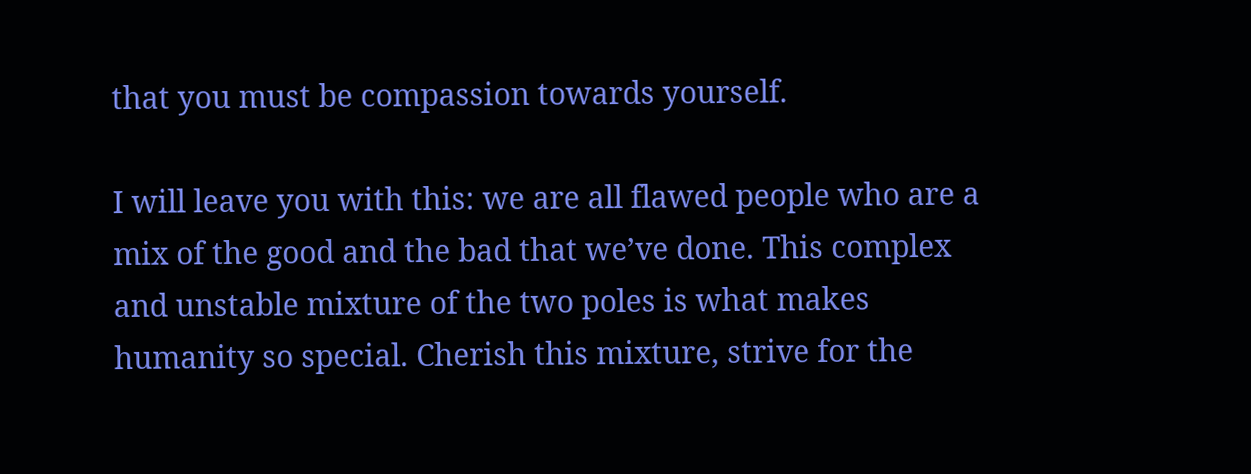that you must be compassion towards yourself.

I will leave you with this: we are all flawed people who are a mix of the good and the bad that we’ve done. This complex and unstable mixture of the two poles is what makes humanity so special. Cherish this mixture, strive for the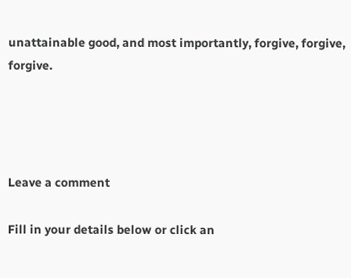unattainable good, and most importantly, forgive, forgive, forgive.




Leave a comment

Fill in your details below or click an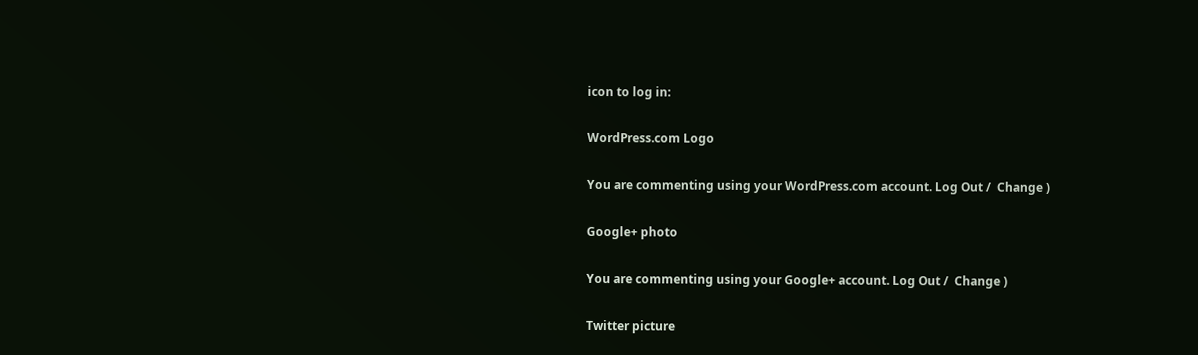icon to log in:

WordPress.com Logo

You are commenting using your WordPress.com account. Log Out /  Change )

Google+ photo

You are commenting using your Google+ account. Log Out /  Change )

Twitter picture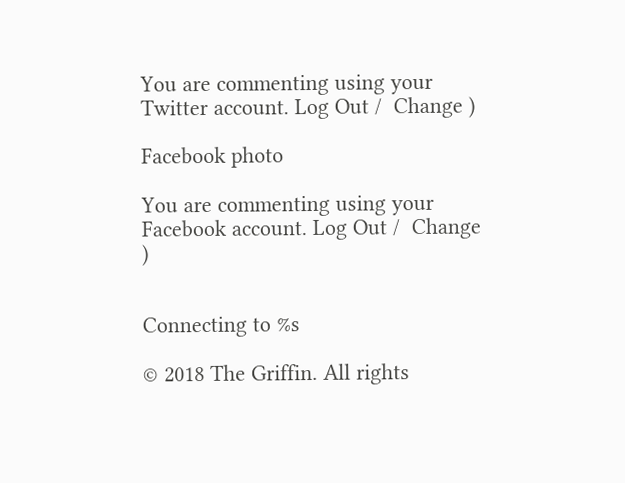You are commenting using your Twitter account. Log Out /  Change )

Facebook photo

You are commenting using your Facebook account. Log Out /  Change )


Connecting to %s

© 2018 The Griffin. All rights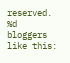reserved.
%d bloggers like this: